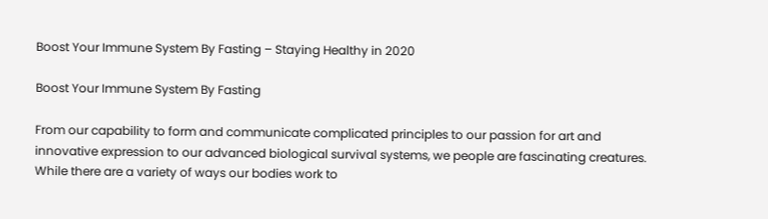Boost Your Immune System By Fasting – Staying Healthy in 2020

Boost Your Immune System By Fasting

From our capability to form and communicate complicated principles to our passion for art and innovative expression to our advanced biological survival systems, we people are fascinating creatures. While there are a variety of ways our bodies work to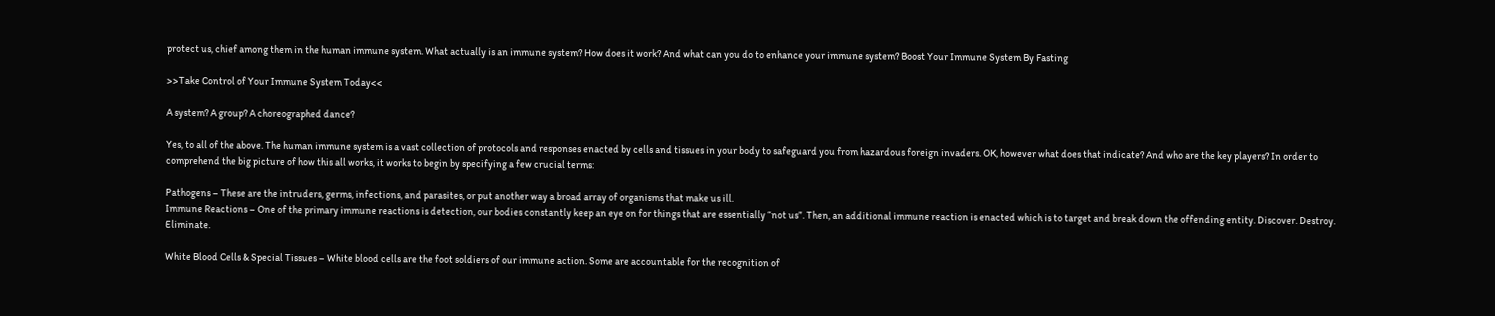protect us, chief among them in the human immune system. What actually is an immune system? How does it work? And what can you do to enhance your immune system? Boost Your Immune System By Fasting

>>Take Control of Your Immune System Today<<

A system? A group? A choreographed dance?

Yes, to all of the above. The human immune system is a vast collection of protocols and responses enacted by cells and tissues in your body to safeguard you from hazardous foreign invaders. OK, however what does that indicate? And who are the key players? In order to comprehend the big picture of how this all works, it works to begin by specifying a few crucial terms:

Pathogens – These are the intruders, germs, infections, and parasites, or put another way a broad array of organisms that make us ill.
Immune Reactions – One of the primary immune reactions is detection, our bodies constantly keep an eye on for things that are essentially “not us”. Then, an additional immune reaction is enacted which is to target and break down the offending entity. Discover. Destroy. Eliminate.

White Blood Cells & Special Tissues – White blood cells are the foot soldiers of our immune action. Some are accountable for the recognition of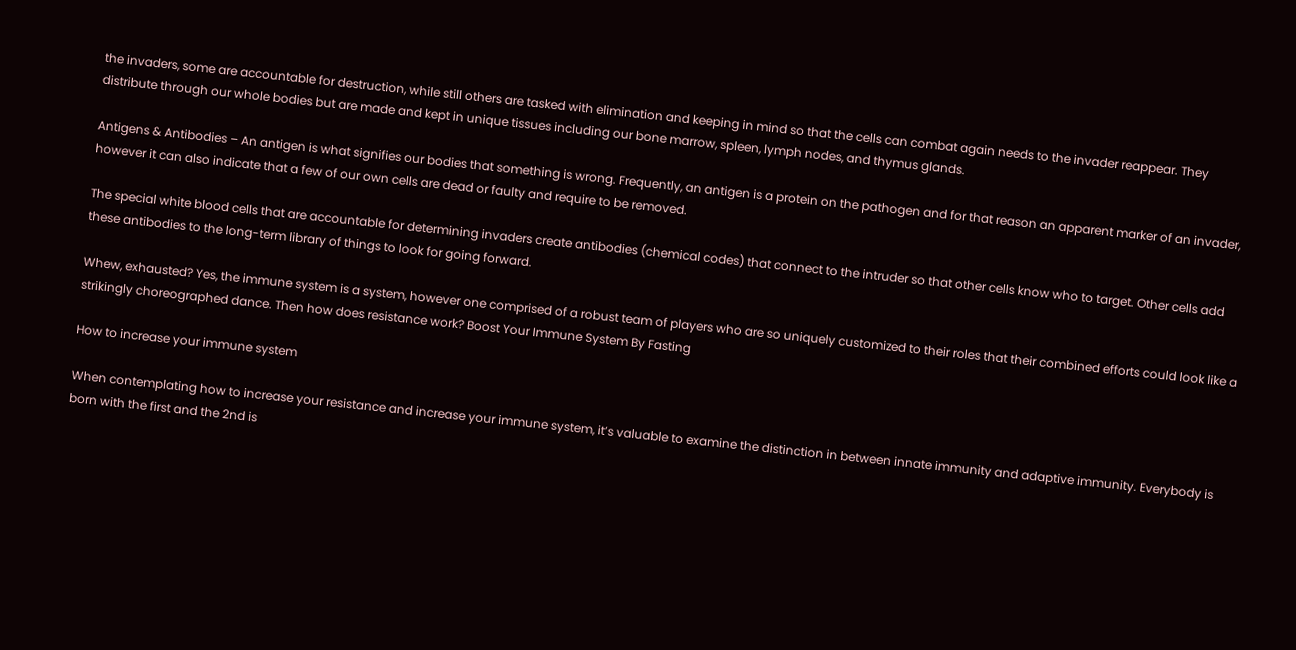the invaders, some are accountable for destruction, while still others are tasked with elimination and keeping in mind so that the cells can combat again needs to the invader reappear. They distribute through our whole bodies but are made and kept in unique tissues including our bone marrow, spleen, lymph nodes, and thymus glands.

Antigens & Antibodies – An antigen is what signifies our bodies that something is wrong. Frequently, an antigen is a protein on the pathogen and for that reason an apparent marker of an invader, however it can also indicate that a few of our own cells are dead or faulty and require to be removed.

The special white blood cells that are accountable for determining invaders create antibodies (chemical codes) that connect to the intruder so that other cells know who to target. Other cells add these antibodies to the long-term library of things to look for going forward.

Whew, exhausted? Yes, the immune system is a system, however one comprised of a robust team of players who are so uniquely customized to their roles that their combined efforts could look like a strikingly choreographed dance. Then how does resistance work? Boost Your Immune System By Fasting

How to increase your immune system

When contemplating how to increase your resistance and increase your immune system, it’s valuable to examine the distinction in between innate immunity and adaptive immunity. Everybody is born with the first and the 2nd is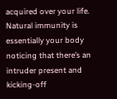acquired over your life. Natural immunity is essentially your body noticing that there’s an intruder present and kicking-off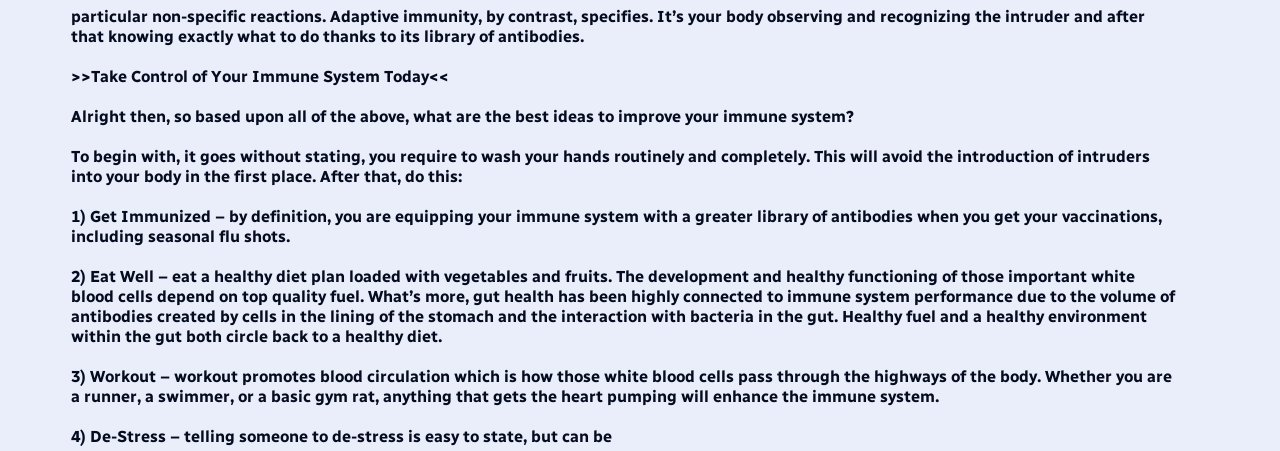particular non-specific reactions. Adaptive immunity, by contrast, specifies. It’s your body observing and recognizing the intruder and after that knowing exactly what to do thanks to its library of antibodies.

>>Take Control of Your Immune System Today<<

Alright then, so based upon all of the above, what are the best ideas to improve your immune system?

To begin with, it goes without stating, you require to wash your hands routinely and completely. This will avoid the introduction of intruders into your body in the first place. After that, do this:

1) Get Immunized – by definition, you are equipping your immune system with a greater library of antibodies when you get your vaccinations, including seasonal flu shots.

2) Eat Well – eat a healthy diet plan loaded with vegetables and fruits. The development and healthy functioning of those important white blood cells depend on top quality fuel. What’s more, gut health has been highly connected to immune system performance due to the volume of antibodies created by cells in the lining of the stomach and the interaction with bacteria in the gut. Healthy fuel and a healthy environment within the gut both circle back to a healthy diet.

3) Workout – workout promotes blood circulation which is how those white blood cells pass through the highways of the body. Whether you are a runner, a swimmer, or a basic gym rat, anything that gets the heart pumping will enhance the immune system.

4) De-Stress – telling someone to de-stress is easy to state, but can be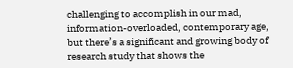challenging to accomplish in our mad, information-overloaded, contemporary age, but there’s a significant and growing body of research study that shows the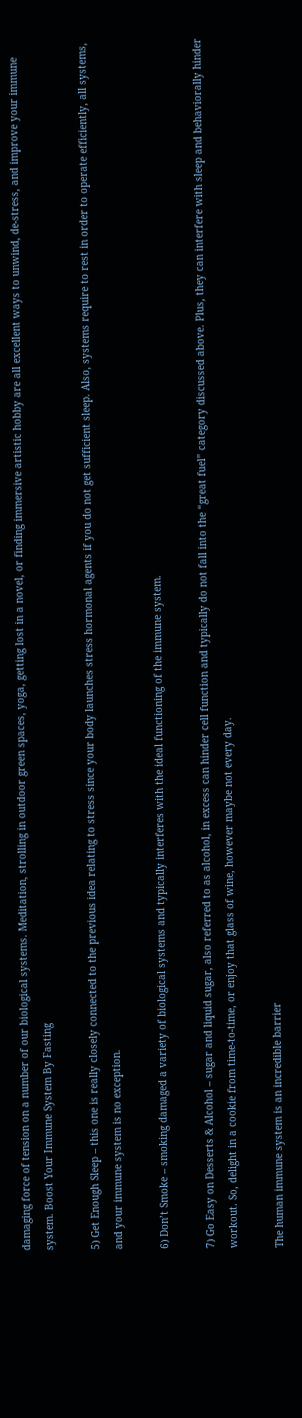damaging force of tension on a number of our biological systems. Meditation, strolling in outdoor green spaces, yoga, getting lost in a novel, or finding immersive artistic hobby are all excellent ways to unwind, de-stress, and improve your immune system. Boost Your Immune System By Fasting

5) Get Enough Sleep – this one is really closely connected to the previous idea relating to stress since your body launches stress hormonal agents if you do not get sufficient sleep. Also, systems require to rest in order to operate efficiently, all systems, and your immune system is no exception.

6) Don’t Smoke – smoking damaged a variety of biological systems and typically interferes with the ideal functioning of the immune system.

7) Go Easy on Desserts & Alcohol – sugar and liquid sugar, also referred to as alcohol, in excess can hinder cell function and typically do not fall into the “great fuel” category discussed above. Plus, they can interfere with sleep and behaviorally hinder workout. So, delight in a cookie from time-to-time, or enjoy that glass of wine, however maybe not every day.

The human immune system is an incredible barrier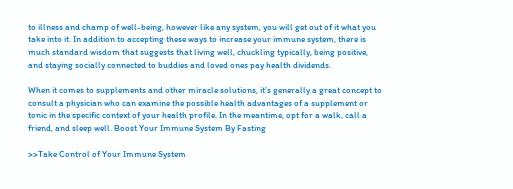to illness and champ of well-being, however like any system, you will get out of it what you take into it. In addition to accepting these ways to increase your immune system, there is much standard wisdom that suggests that living well, chuckling typically, being positive, and staying socially connected to buddies and loved ones pay health dividends.

When it comes to supplements and other miracle solutions, it’s generally a great concept to consult a physician who can examine the possible health advantages of a supplement or tonic in the specific context of your health profile. In the meantime, opt for a walk, call a friend, and sleep well. Boost Your Immune System By Fasting

>>Take Control of Your Immune System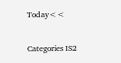Today<<

Categories IS2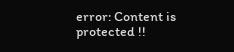error: Content is protected !!